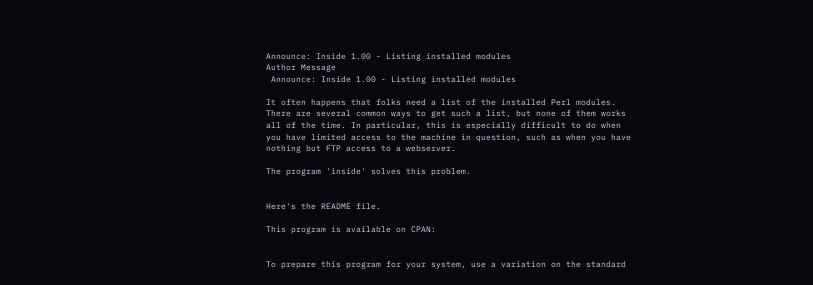Announce: Inside 1.00 - Listing installed modules
Author Message
 Announce: Inside 1.00 - Listing installed modules

It often happens that folks need a list of the installed Perl modules.
There are several common ways to get such a list, but none of them works
all of the time. In particular, this is especially difficult to do when
you have limited access to the machine in question, such as when you have
nothing but FTP access to a webserver.

The program 'inside' solves this problem.


Here's the README file.

This program is available on CPAN:


To prepare this program for your system, use a variation on the standard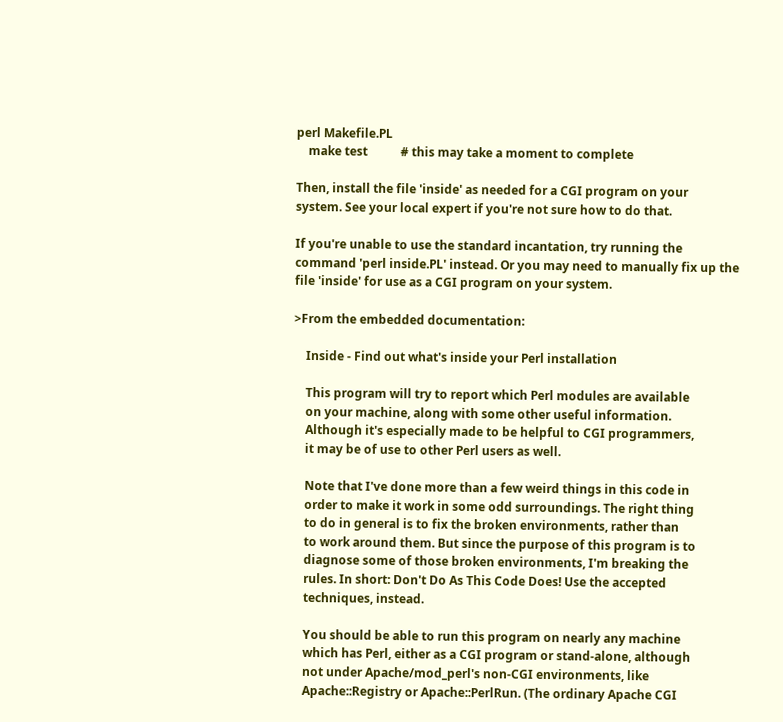perl Makefile.PL
    make test           # this may take a moment to complete

Then, install the file 'inside' as needed for a CGI program on your
system. See your local expert if you're not sure how to do that.

If you're unable to use the standard incantation, try running the
command 'perl inside.PL' instead. Or you may need to manually fix up the
file 'inside' for use as a CGI program on your system.

>From the embedded documentation:

    Inside - Find out what's inside your Perl installation

    This program will try to report which Perl modules are available
    on your machine, along with some other useful information.
    Although it's especially made to be helpful to CGI programmers,
    it may be of use to other Perl users as well.

    Note that I've done more than a few weird things in this code in
    order to make it work in some odd surroundings. The right thing
    to do in general is to fix the broken environments, rather than
    to work around them. But since the purpose of this program is to
    diagnose some of those broken environments, I'm breaking the
    rules. In short: Don't Do As This Code Does! Use the accepted
    techniques, instead.

    You should be able to run this program on nearly any machine
    which has Perl, either as a CGI program or stand-alone, although
    not under Apache/mod_perl's non-CGI environments, like
    Apache::Registry or Apache::PerlRun. (The ordinary Apache CGI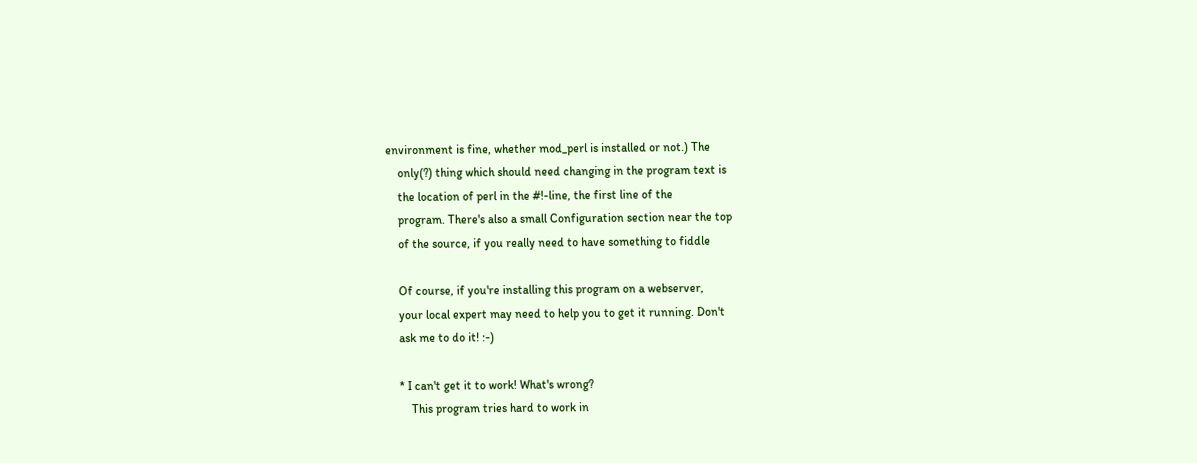environment is fine, whether mod_perl is installed or not.) The
    only(?) thing which should need changing in the program text is
    the location of perl in the #!-line, the first line of the
    program. There's also a small Configuration section near the top
    of the source, if you really need to have something to fiddle

    Of course, if you're installing this program on a webserver,
    your local expert may need to help you to get it running. Don't
    ask me to do it! :-)

    * I can't get it to work! What's wrong?
        This program tries hard to work in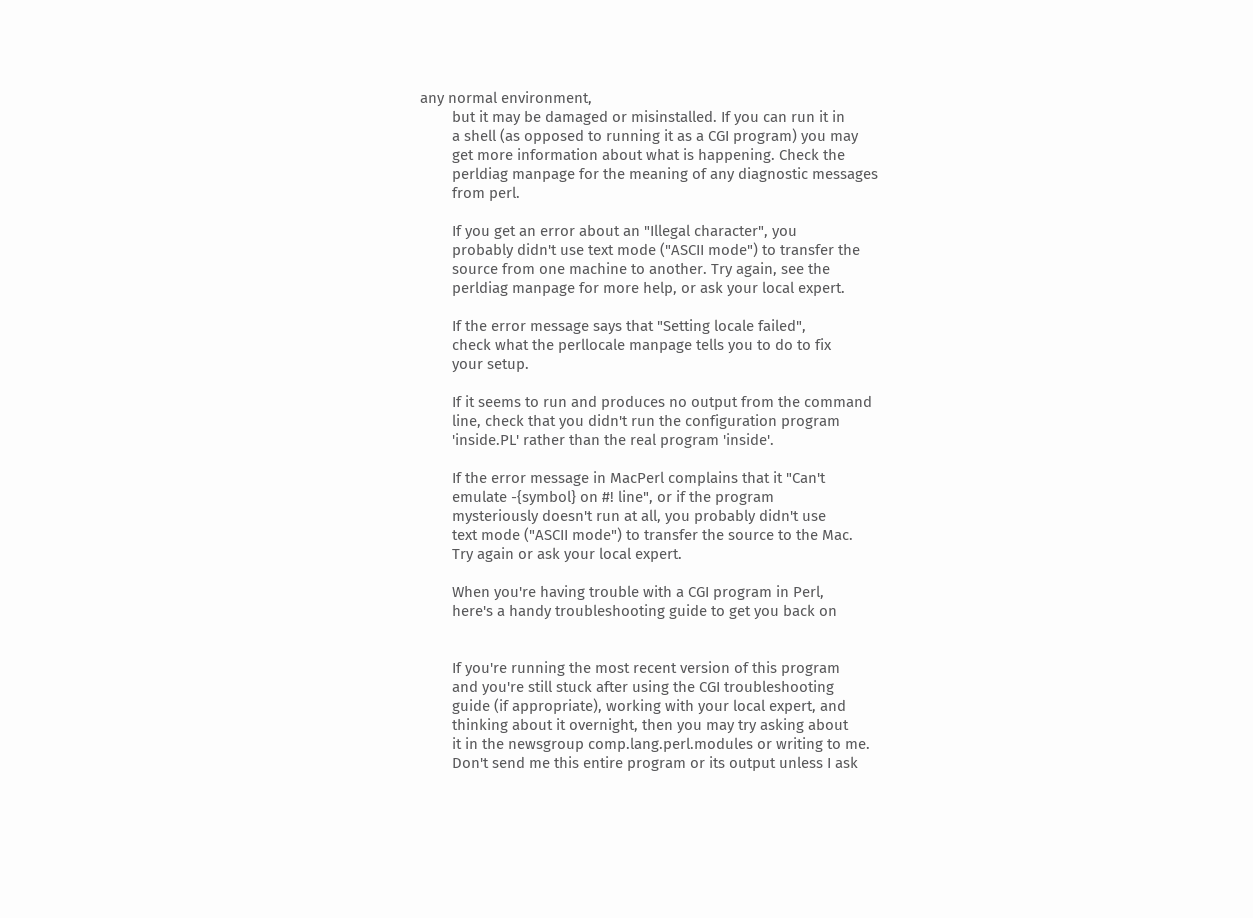any normal environment,
        but it may be damaged or misinstalled. If you can run it in
        a shell (as opposed to running it as a CGI program) you may
        get more information about what is happening. Check the
        perldiag manpage for the meaning of any diagnostic messages
        from perl.

        If you get an error about an "Illegal character", you
        probably didn't use text mode ("ASCII mode") to transfer the
        source from one machine to another. Try again, see the
        perldiag manpage for more help, or ask your local expert.

        If the error message says that "Setting locale failed",
        check what the perllocale manpage tells you to do to fix
        your setup.

        If it seems to run and produces no output from the command
        line, check that you didn't run the configuration program
        'inside.PL' rather than the real program 'inside'.

        If the error message in MacPerl complains that it "Can't
        emulate -{symbol} on #! line", or if the program
        mysteriously doesn't run at all, you probably didn't use
        text mode ("ASCII mode") to transfer the source to the Mac.
        Try again or ask your local expert.

        When you're having trouble with a CGI program in Perl,
        here's a handy troubleshooting guide to get you back on


        If you're running the most recent version of this program
        and you're still stuck after using the CGI troubleshooting
        guide (if appropriate), working with your local expert, and
        thinking about it overnight, then you may try asking about
        it in the newsgroup comp.lang.perl.modules or writing to me.
        Don't send me this entire program or its output unless I ask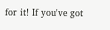for it! If you've got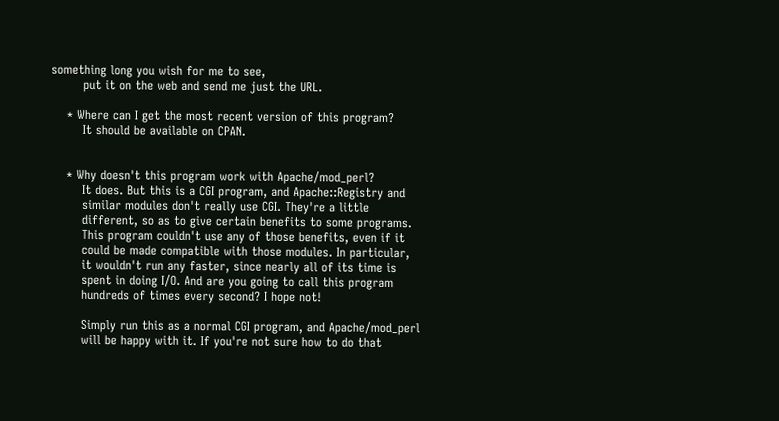something long you wish for me to see,
        put it on the web and send me just the URL.

    * Where can I get the most recent version of this program?
        It should be available on CPAN.


    * Why doesn't this program work with Apache/mod_perl?
        It does. But this is a CGI program, and Apache::Registry and
        similar modules don't really use CGI. They're a little
        different, so as to give certain benefits to some programs.
        This program couldn't use any of those benefits, even if it
        could be made compatible with those modules. In particular,
        it wouldn't run any faster, since nearly all of its time is
        spent in doing I/O. And are you going to call this program
        hundreds of times every second? I hope not!

        Simply run this as a normal CGI program, and Apache/mod_perl
        will be happy with it. If you're not sure how to do that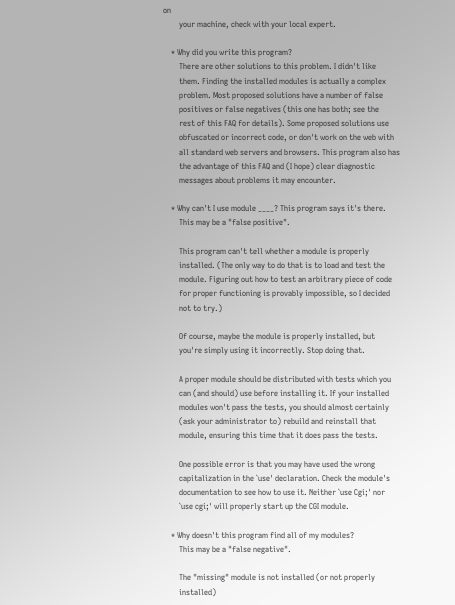on
        your machine, check with your local expert.

    * Why did you write this program?
        There are other solutions to this problem. I didn't like
        them. Finding the installed modules is actually a complex
        problem. Most proposed solutions have a number of false
        positives or false negatives (this one has both; see the
        rest of this FAQ for details). Some proposed solutions use
        obfuscated or incorrect code, or don't work on the web with
        all standard web servers and browsers. This program also has
        the advantage of this FAQ and (I hope) clear diagnostic
        messages about problems it may encounter.

    * Why can't I use module ____? This program says it's there.
        This may be a "false positive".

        This program can't tell whether a module is properly
        installed. (The only way to do that is to load and test the
        module. Figuring out how to test an arbitrary piece of code
        for proper functioning is provably impossible, so I decided
        not to try.)

        Of course, maybe the module is properly installed, but
        you're simply using it incorrectly. Stop doing that.

        A proper module should be distributed with tests which you
        can (and should) use before installing it. If your installed
        modules won't pass the tests, you should almost certainly
        (ask your administrator to) rebuild and reinstall that
        module, ensuring this time that it does pass the tests.

        One possible error is that you may have used the wrong
        capitalization in the `use' declaration. Check the module's
        documentation to see how to use it. Neither `use Cgi;' nor
        `use cgi;' will properly start up the CGI module.

    * Why doesn't this program find all of my modules?
        This may be a "false negative".

        The "missing" module is not installed (or not properly
        installed)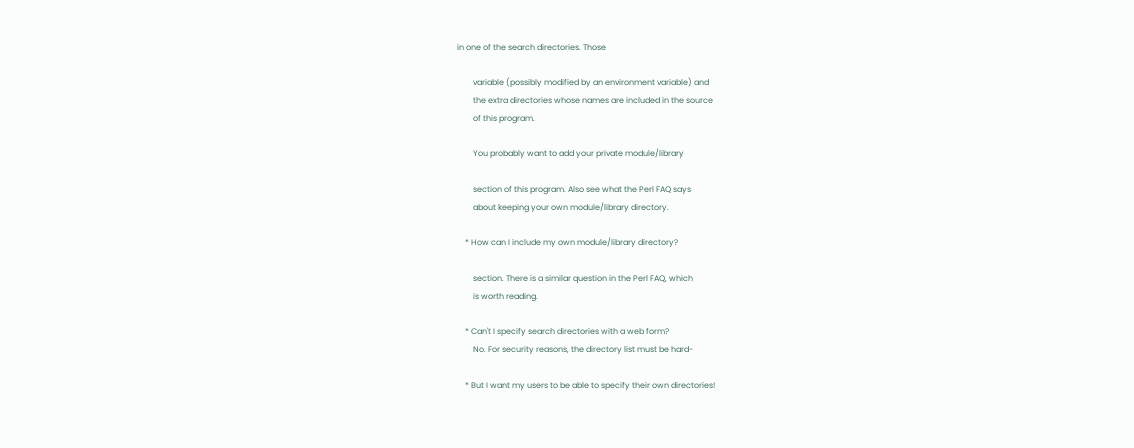in one of the search directories. Those

        variable (possibly modified by an environment variable) and
        the extra directories whose names are included in the source
        of this program.

        You probably want to add your private module/library

        section of this program. Also see what the Perl FAQ says
        about keeping your own module/library directory.

    * How can I include my own module/library directory?

        section. There is a similar question in the Perl FAQ, which
        is worth reading.

    * Can't I specify search directories with a web form?
        No. For security reasons, the directory list must be hard-

    * But I want my users to be able to specify their own directories!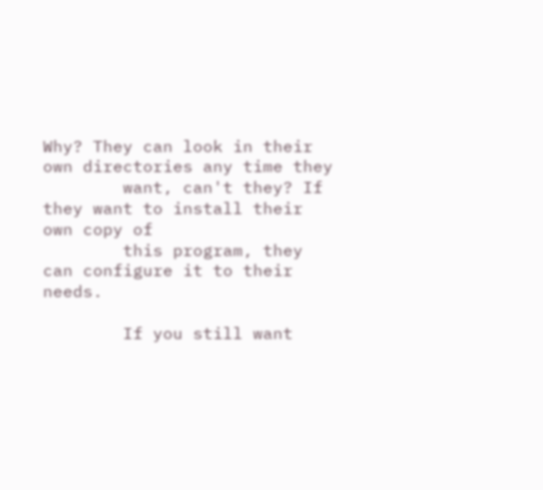Why? They can look in their own directories any time they
        want, can't they? If they want to install their own copy of
        this program, they can configure it to their needs.

        If you still want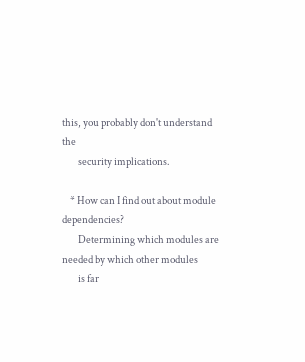this, you probably don't understand the
        security implications.

    * How can I find out about module dependencies?
        Determining which modules are needed by which other modules
        is far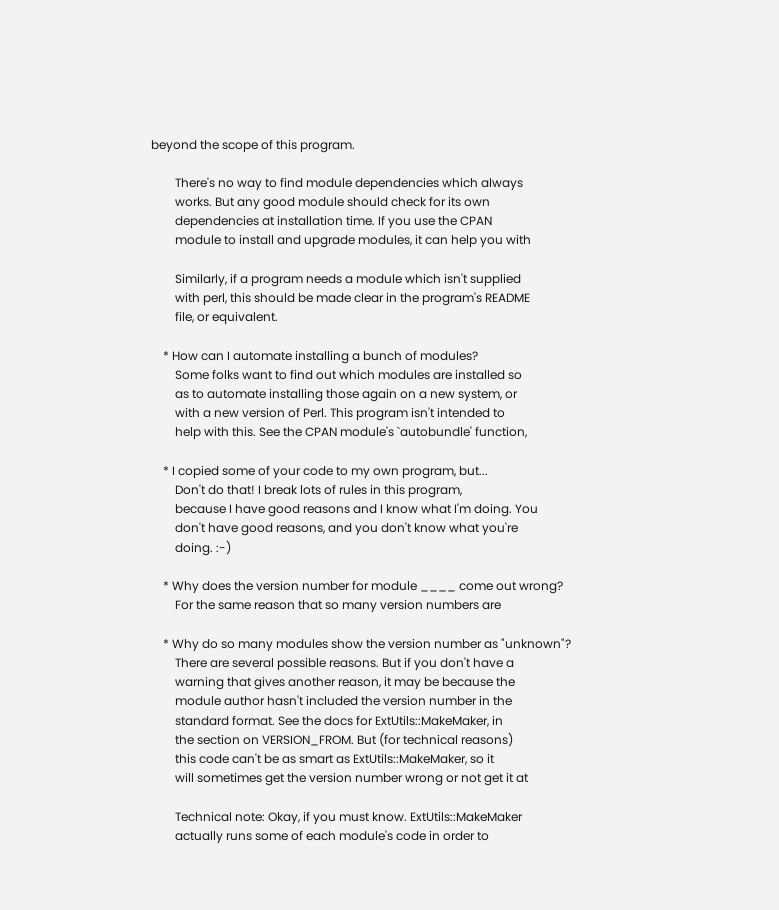beyond the scope of this program.

        There's no way to find module dependencies which always
        works. But any good module should check for its own
        dependencies at installation time. If you use the CPAN
        module to install and upgrade modules, it can help you with

        Similarly, if a program needs a module which isn't supplied
        with perl, this should be made clear in the program's README
        file, or equivalent.

    * How can I automate installing a bunch of modules?
        Some folks want to find out which modules are installed so
        as to automate installing those again on a new system, or
        with a new version of Perl. This program isn't intended to
        help with this. See the CPAN module's `autobundle' function,

    * I copied some of your code to my own program, but...
        Don't do that! I break lots of rules in this program,
        because I have good reasons and I know what I'm doing. You
        don't have good reasons, and you don't know what you're
        doing. :-)

    * Why does the version number for module ____ come out wrong?
        For the same reason that so many version numbers are

    * Why do so many modules show the version number as "unknown"?
        There are several possible reasons. But if you don't have a
        warning that gives another reason, it may be because the
        module author hasn't included the version number in the
        standard format. See the docs for ExtUtils::MakeMaker, in
        the section on VERSION_FROM. But (for technical reasons)
        this code can't be as smart as ExtUtils::MakeMaker, so it
        will sometimes get the version number wrong or not get it at

        Technical note: Okay, if you must know. ExtUtils::MakeMaker
        actually runs some of each module's code in order to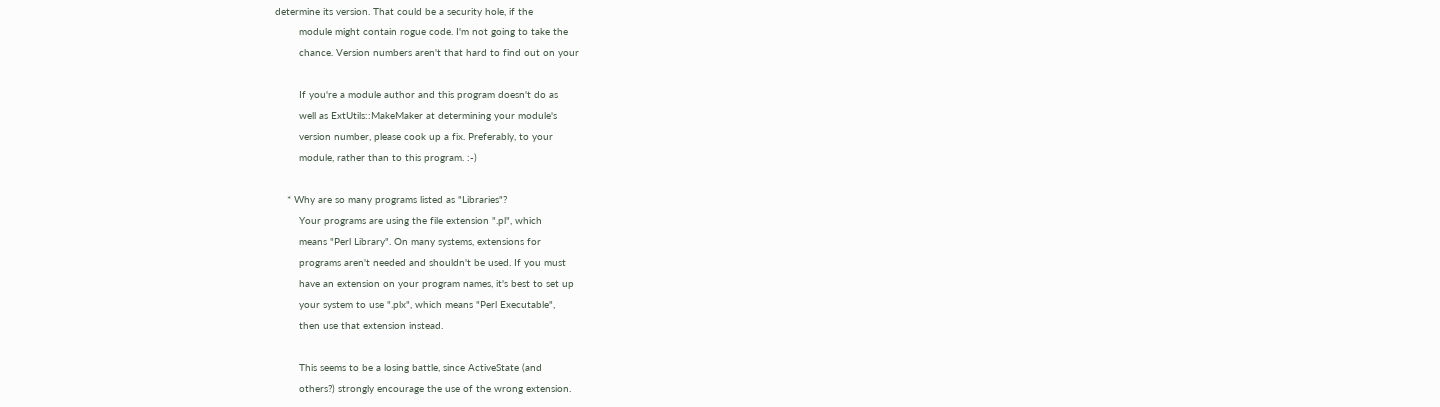determine its version. That could be a security hole, if the
        module might contain rogue code. I'm not going to take the
        chance. Version numbers aren't that hard to find out on your

        If you're a module author and this program doesn't do as
        well as ExtUtils::MakeMaker at determining your module's
        version number, please cook up a fix. Preferably, to your
        module, rather than to this program. :-)

    * Why are so many programs listed as "Libraries"?
        Your programs are using the file extension ".pl", which
        means "Perl Library". On many systems, extensions for
        programs aren't needed and shouldn't be used. If you must
        have an extension on your program names, it's best to set up
        your system to use ".plx", which means "Perl Executable",
        then use that extension instead.

        This seems to be a losing battle, since ActiveState (and
        others?) strongly encourage the use of the wrong extension.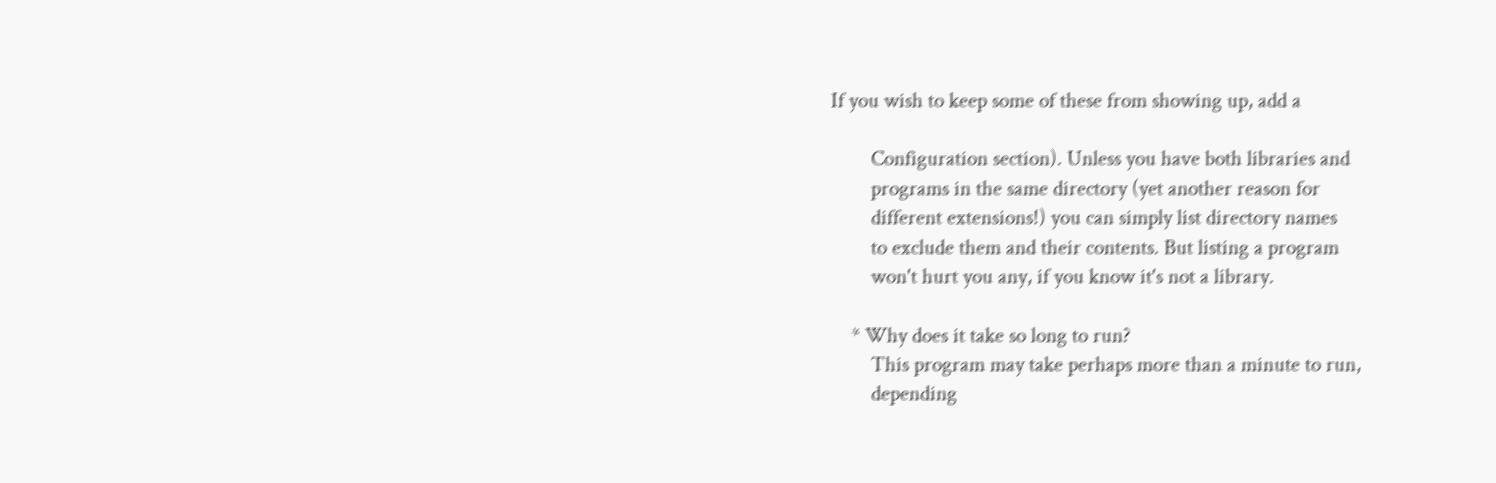If you wish to keep some of these from showing up, add a

        Configuration section). Unless you have both libraries and
        programs in the same directory (yet another reason for
        different extensions!) you can simply list directory names
        to exclude them and their contents. But listing a program
        won't hurt you any, if you know it's not a library.

    * Why does it take so long to run?
        This program may take perhaps more than a minute to run,
        depending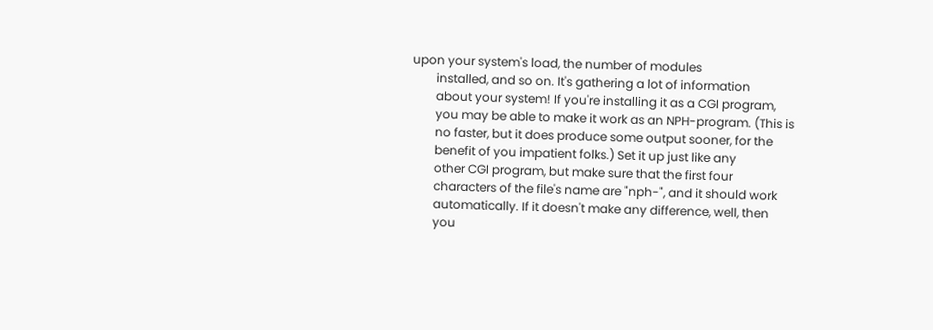upon your system's load, the number of modules
        installed, and so on. It's gathering a lot of information
        about your system! If you're installing it as a CGI program,
        you may be able to make it work as an NPH-program. (This is
        no faster, but it does produce some output sooner, for the
        benefit of you impatient folks.) Set it up just like any
        other CGI program, but make sure that the first four
        characters of the file's name are "nph-", and it should work
        automatically. If it doesn't make any difference, well, then
        you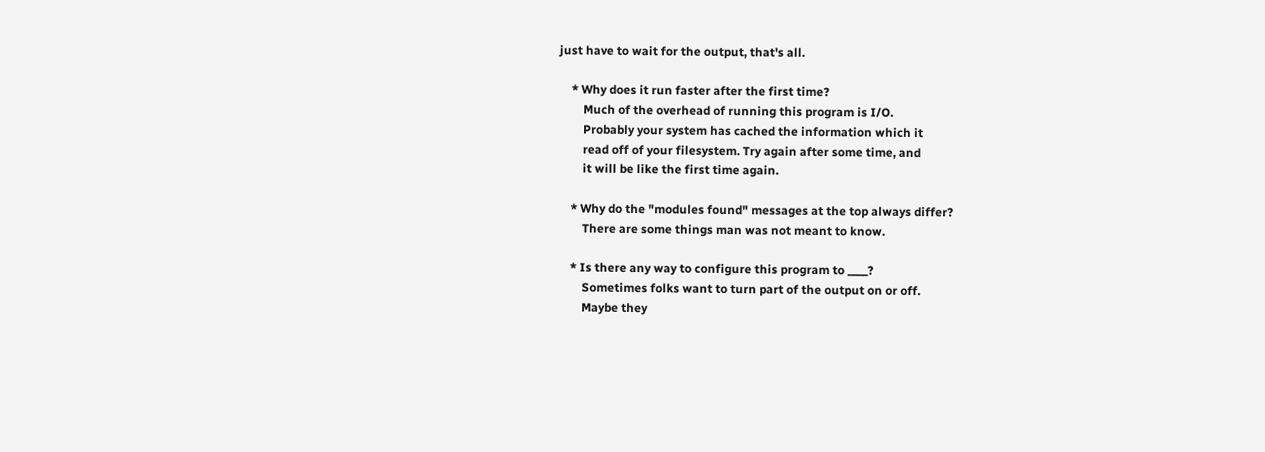just have to wait for the output, that's all.

    * Why does it run faster after the first time?
        Much of the overhead of running this program is I/O.
        Probably your system has cached the information which it
        read off of your filesystem. Try again after some time, and
        it will be like the first time again.

    * Why do the "modules found" messages at the top always differ?
        There are some things man was not meant to know.

    * Is there any way to configure this program to ____?
        Sometimes folks want to turn part of the output on or off.
        Maybe they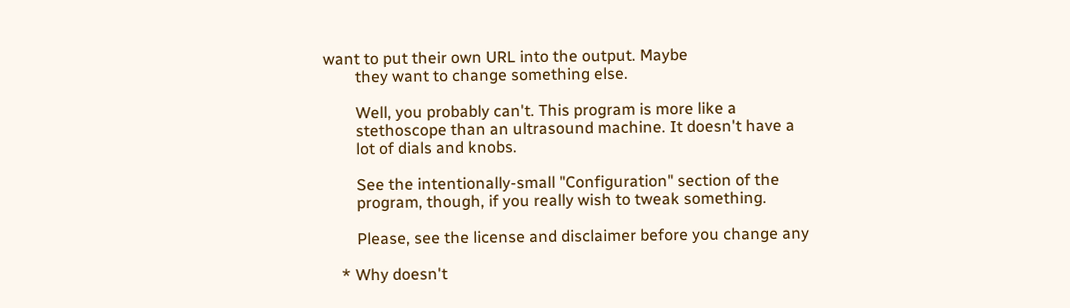want to put their own URL into the output. Maybe
        they want to change something else.

        Well, you probably can't. This program is more like a
        stethoscope than an ultrasound machine. It doesn't have a
        lot of dials and knobs.

        See the intentionally-small "Configuration" section of the
        program, though, if you really wish to tweak something.

        Please, see the license and disclaimer before you change any

    * Why doesn't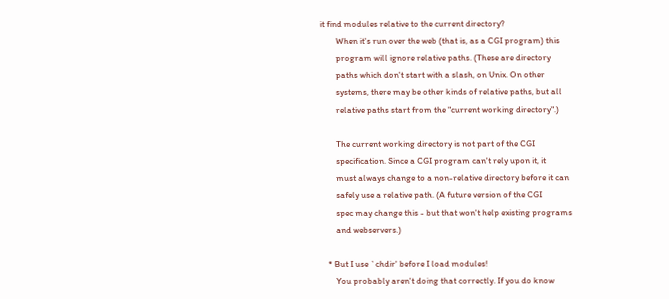it find modules relative to the current directory?
        When it's run over the web (that is, as a CGI program) this
        program will ignore relative paths. (These are directory
        paths which don't start with a slash, on Unix. On other
        systems, there may be other kinds of relative paths, but all
        relative paths start from the "current working directory".)

        The current working directory is not part of the CGI
        specification. Since a CGI program can't rely upon it, it
        must always change to a non-relative directory before it can
        safely use a relative path. (A future version of the CGI
        spec may change this - but that won't help existing programs
        and webservers.)

    * But I use `chdir' before I load modules!
        You probably aren't doing that correctly. If you do know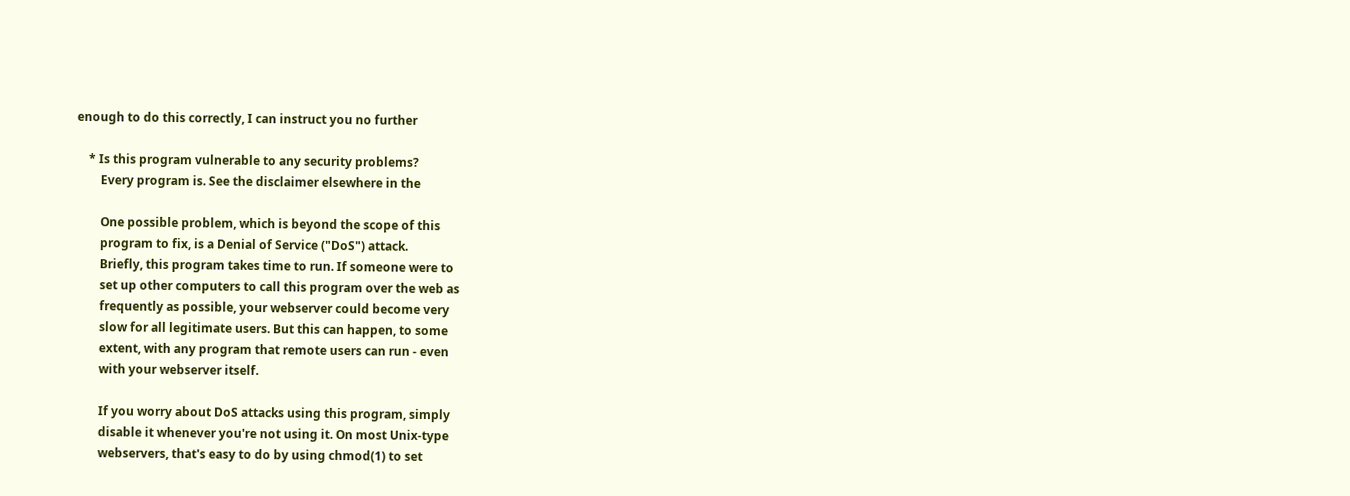enough to do this correctly, I can instruct you no further

    * Is this program vulnerable to any security problems?
        Every program is. See the disclaimer elsewhere in the

        One possible problem, which is beyond the scope of this
        program to fix, is a Denial of Service ("DoS") attack.
        Briefly, this program takes time to run. If someone were to
        set up other computers to call this program over the web as
        frequently as possible, your webserver could become very
        slow for all legitimate users. But this can happen, to some
        extent, with any program that remote users can run - even
        with your webserver itself.

        If you worry about DoS attacks using this program, simply
        disable it whenever you're not using it. On most Unix-type
        webservers, that's easy to do by using chmod(1) to set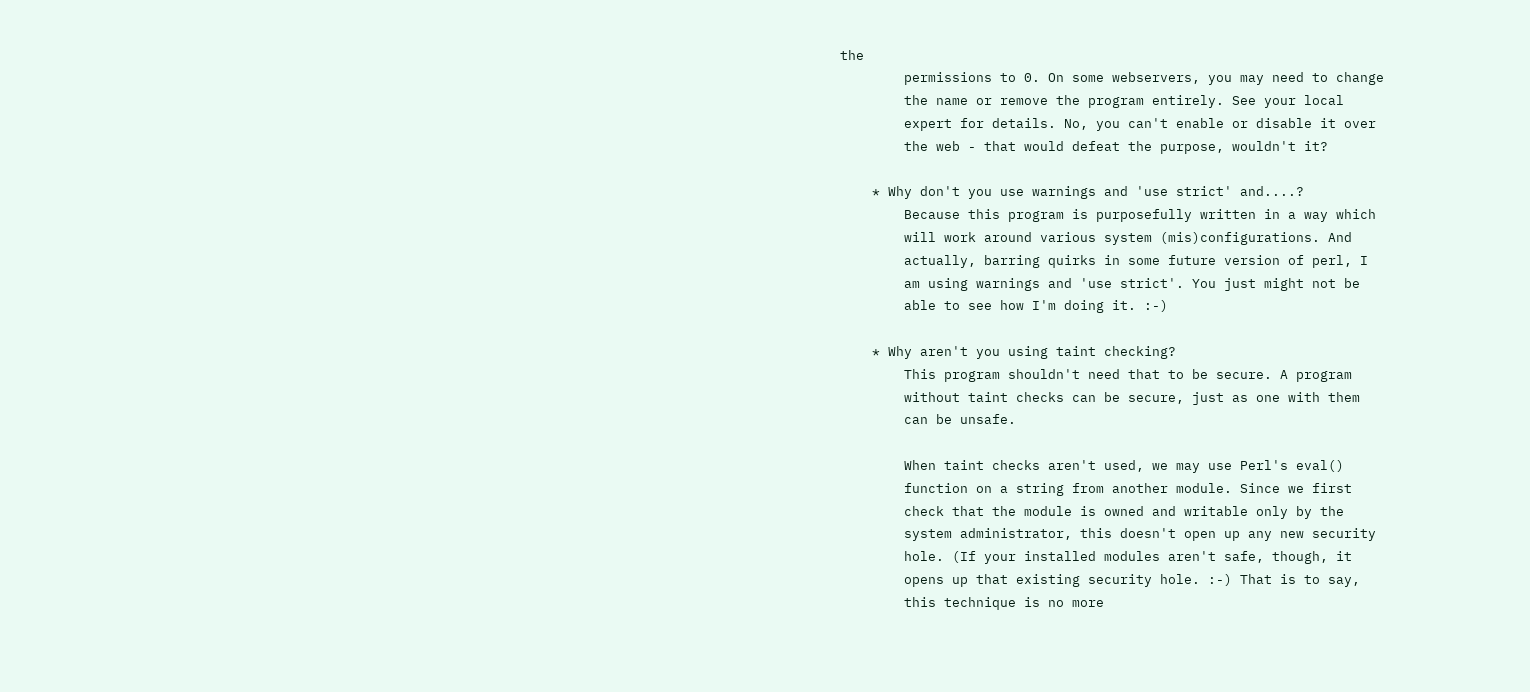the
        permissions to 0. On some webservers, you may need to change
        the name or remove the program entirely. See your local
        expert for details. No, you can't enable or disable it over
        the web - that would defeat the purpose, wouldn't it?

    * Why don't you use warnings and 'use strict' and....?
        Because this program is purposefully written in a way which
        will work around various system (mis)configurations. And
        actually, barring quirks in some future version of perl, I
        am using warnings and 'use strict'. You just might not be
        able to see how I'm doing it. :-)

    * Why aren't you using taint checking?
        This program shouldn't need that to be secure. A program
        without taint checks can be secure, just as one with them
        can be unsafe.

        When taint checks aren't used, we may use Perl's eval()
        function on a string from another module. Since we first
        check that the module is owned and writable only by the
        system administrator, this doesn't open up any new security
        hole. (If your installed modules aren't safe, though, it
        opens up that existing security hole. :-) That is to say,
        this technique is no more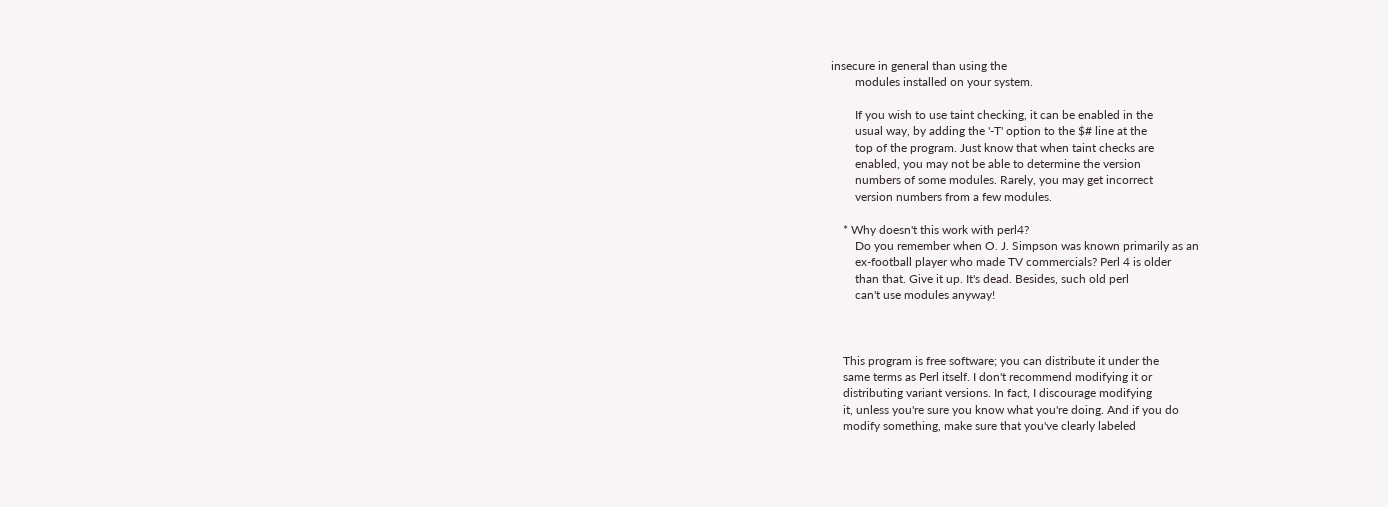insecure in general than using the
        modules installed on your system.

        If you wish to use taint checking, it can be enabled in the
        usual way, by adding the '-T' option to the $# line at the
        top of the program. Just know that when taint checks are
        enabled, you may not be able to determine the version
        numbers of some modules. Rarely, you may get incorrect
        version numbers from a few modules.

    * Why doesn't this work with perl4?
        Do you remember when O. J. Simpson was known primarily as an
        ex-football player who made TV commercials? Perl 4 is older
        than that. Give it up. It's dead. Besides, such old perl
        can't use modules anyway!



    This program is free software; you can distribute it under the
    same terms as Perl itself. I don't recommend modifying it or
    distributing variant versions. In fact, I discourage modifying
    it, unless you're sure you know what you're doing. And if you do
    modify something, make sure that you've clearly labeled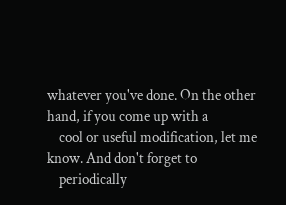whatever you've done. On the other hand, if you come up with a
    cool or useful modification, let me know. And don't forget to
    periodically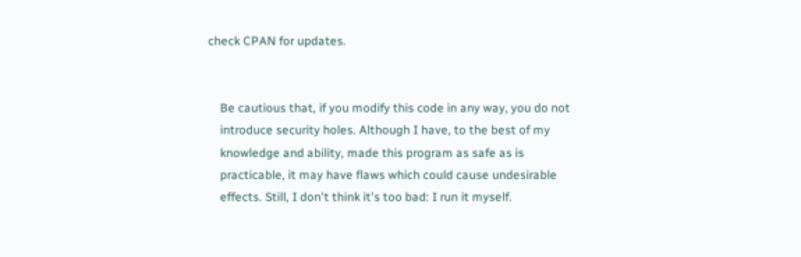check CPAN for updates.


    Be cautious that, if you modify this code in any way, you do not
    introduce security holes. Although I have, to the best of my
    knowledge and ability, made this program as safe as is
    practicable, it may have flaws which could cause undesirable
    effects. Still, I don't think it's too bad: I run it myself.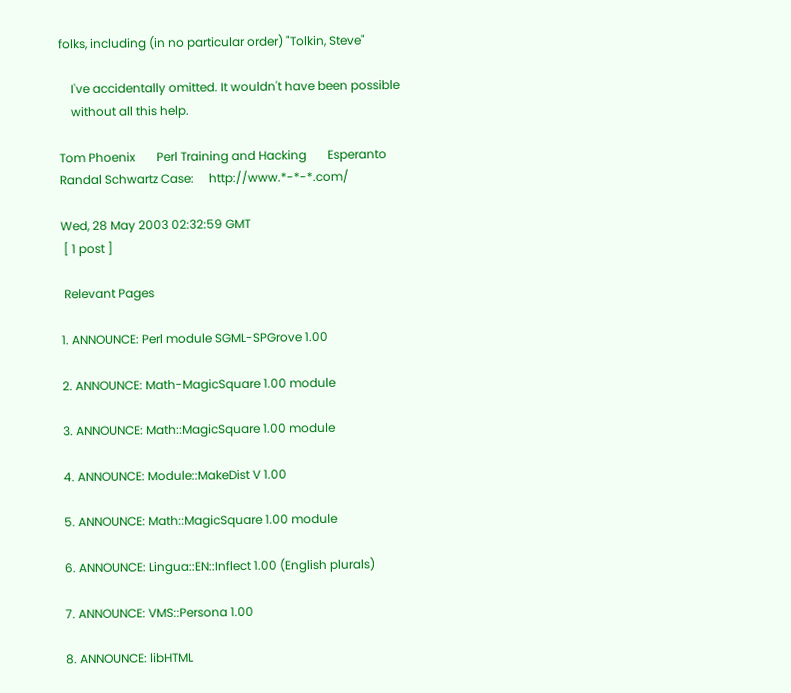folks, including (in no particular order) "Tolkin, Steve"

    I've accidentally omitted. It wouldn't have been possible
    without all this help.

Tom Phoenix       Perl Training and Hacking       Esperanto
Randal Schwartz Case:     http://www.*-*-*.com/

Wed, 28 May 2003 02:32:59 GMT
 [ 1 post ]

 Relevant Pages

1. ANNOUNCE: Perl module SGML-SPGrove 1.00

2. ANNOUNCE: Math-MagicSquare 1.00 module

3. ANNOUNCE: Math::MagicSquare 1.00 module

4. ANNOUNCE: Module::MakeDist V 1.00

5. ANNOUNCE: Math::MagicSquare 1.00 module

6. ANNOUNCE: Lingua::EN::Inflect 1.00 (English plurals)

7. ANNOUNCE: VMS::Persona 1.00

8. ANNOUNCE: libHTML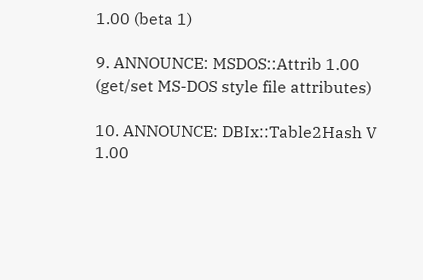1.00 (beta 1)

9. ANNOUNCE: MSDOS::Attrib 1.00 (get/set MS-DOS style file attributes)

10. ANNOUNCE: DBIx::Table2Hash V 1.00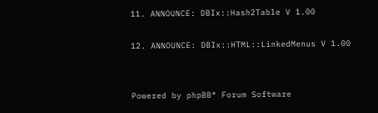11. ANNOUNCE: DBIx::Hash2Table V 1.00

12. ANNOUNCE: DBIx::HTML::LinkedMenus V 1.00


Powered by phpBB® Forum Software